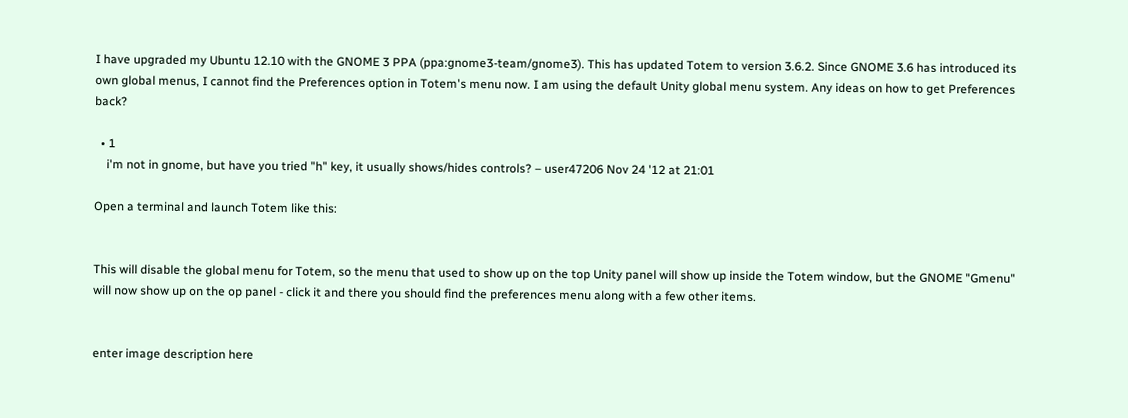I have upgraded my Ubuntu 12.10 with the GNOME 3 PPA (ppa:gnome3-team/gnome3). This has updated Totem to version 3.6.2. Since GNOME 3.6 has introduced its own global menus, I cannot find the Preferences option in Totem's menu now. I am using the default Unity global menu system. Any ideas on how to get Preferences back?

  • 1
    i'm not in gnome, but have you tried "h" key, it usually shows/hides controls? – user47206 Nov 24 '12 at 21:01

Open a terminal and launch Totem like this:


This will disable the global menu for Totem, so the menu that used to show up on the top Unity panel will show up inside the Totem window, but the GNOME "Gmenu" will now show up on the op panel - click it and there you should find the preferences menu along with a few other items.


enter image description here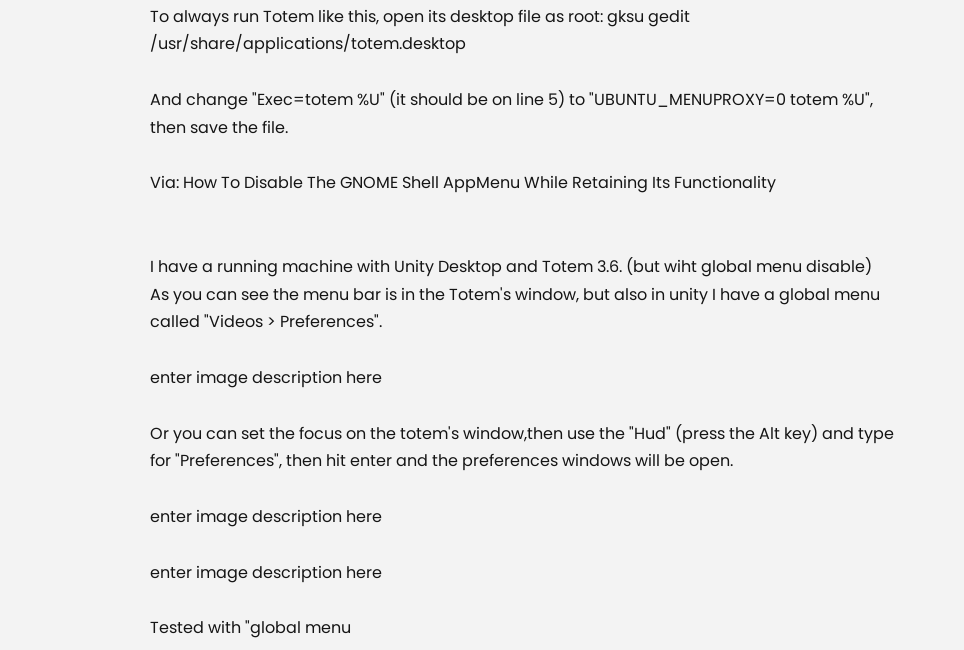To always run Totem like this, open its desktop file as root: gksu gedit /usr/share/applications/totem.desktop

And change "Exec=totem %U" (it should be on line 5) to "UBUNTU_MENUPROXY=0 totem %U", then save the file.

Via: How To Disable The GNOME Shell AppMenu While Retaining Its Functionality


I have a running machine with Unity Desktop and Totem 3.6. (but wiht global menu disable)
As you can see the menu bar is in the Totem's window, but also in unity I have a global menu called "Videos > Preferences".

enter image description here

Or you can set the focus on the totem's window,then use the "Hud" (press the Alt key) and type for "Preferences", then hit enter and the preferences windows will be open.

enter image description here

enter image description here

Tested with "global menu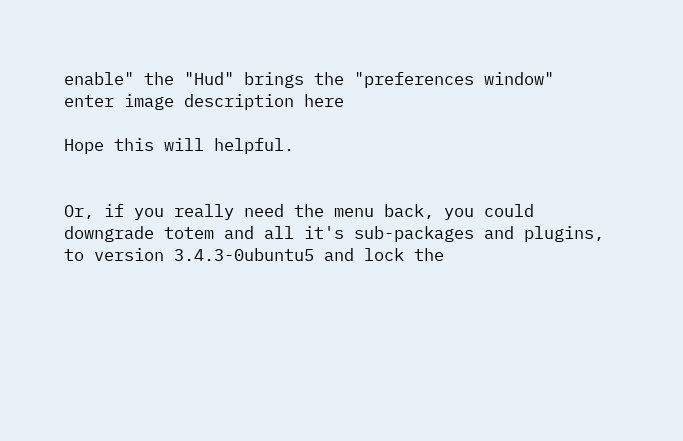enable" the "Hud" brings the "preferences window" enter image description here

Hope this will helpful.


Or, if you really need the menu back, you could downgrade totem and all it's sub-packages and plugins, to version 3.4.3-0ubuntu5 and lock the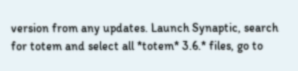version from any updates. Launch Synaptic, search for totem and select all *totem* 3.6.* files, go to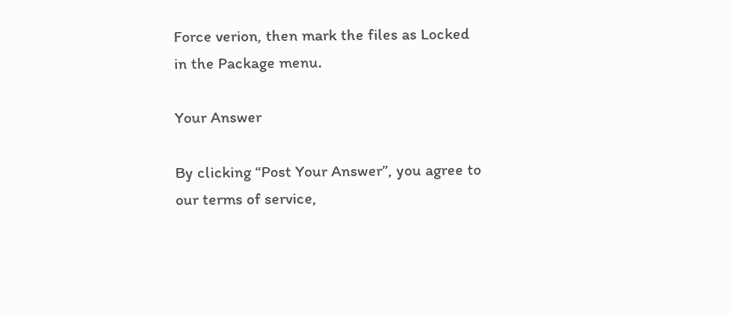Force verion, then mark the files as Locked in the Package menu.

Your Answer

By clicking “Post Your Answer”, you agree to our terms of service,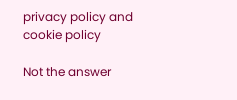privacy policy and cookie policy

Not the answer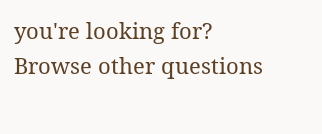you're looking for? Browse other questions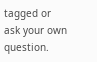tagged or ask your own question.